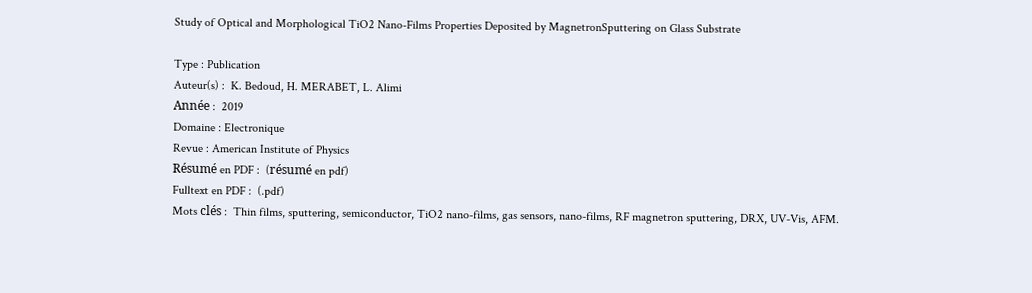Study of Optical and Morphological TiO2 Nano-Films Properties Deposited by MagnetronSputtering on Glass Substrate

Type : Publication
Auteur(s) :  K. Bedoud, H. MERABET, L. Alimi
Année :  2019
Domaine : Electronique
Revue : American Institute of Physics
Résumé en PDF :  (résumé en pdf)
Fulltext en PDF :  (.pdf)
Mots clés :  Thin films, sputtering, semiconductor, TiO2 nano-films, gas sensors, nano-films, RF magnetron sputtering, DRX, UV-Vis, AFM.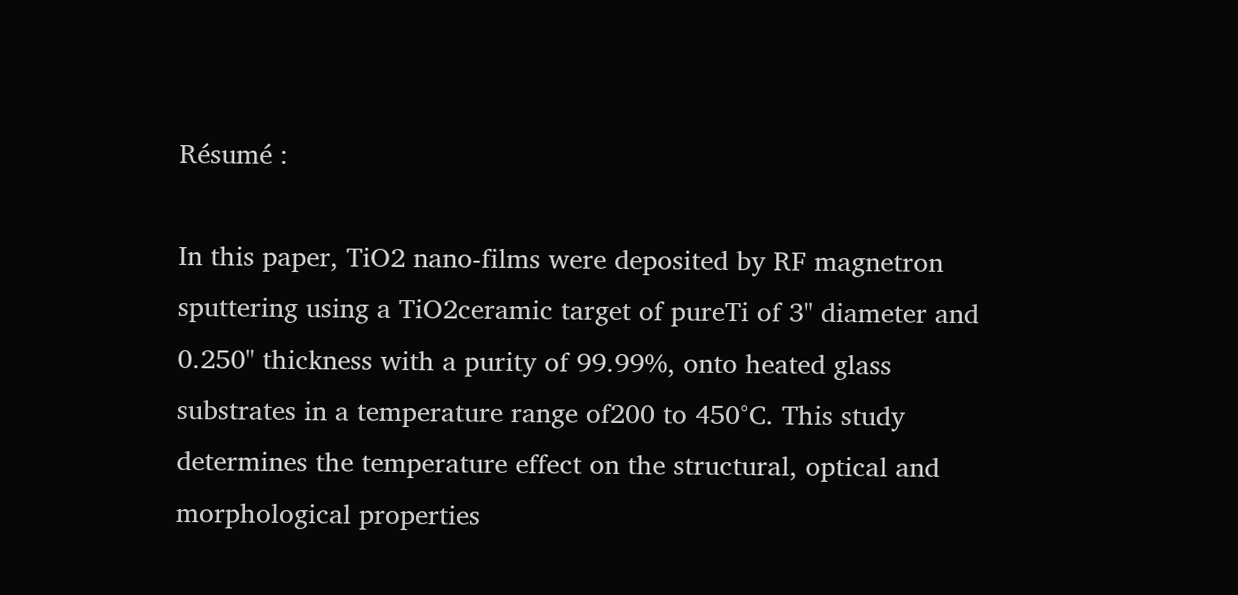Résumé :

In this paper, TiO2 nano-films were deposited by RF magnetron sputtering using a TiO2ceramic target of pureTi of 3" diameter and 0.250" thickness with a purity of 99.99%, onto heated glass substrates in a temperature range of200 to 450°C. This study determines the temperature effect on the structural, optical and morphological properties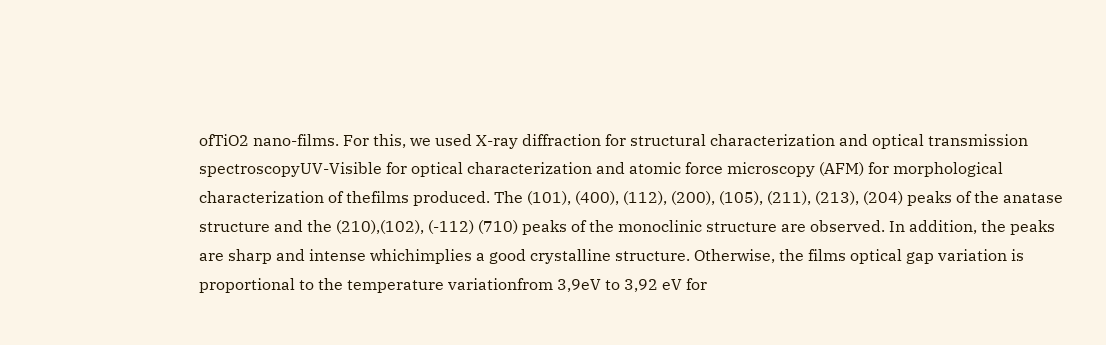ofTiO2 nano-films. For this, we used X-ray diffraction for structural characterization and optical transmission spectroscopyUV-Visible for optical characterization and atomic force microscopy (AFM) for morphological characterization of thefilms produced. The (101), (400), (112), (200), (105), (211), (213), (204) peaks of the anatase structure and the (210),(102), (-112) (710) peaks of the monoclinic structure are observed. In addition, the peaks are sharp and intense whichimplies a good crystalline structure. Otherwise, the films optical gap variation is proportional to the temperature variationfrom 3,9eV to 3,92 eV for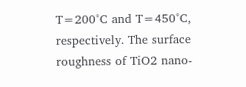T=200°C and T=450°C, respectively. The surface roughness of TiO2 nano-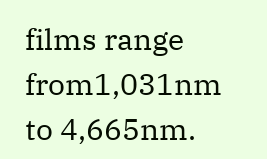films range from1,031nm to 4,665nm.